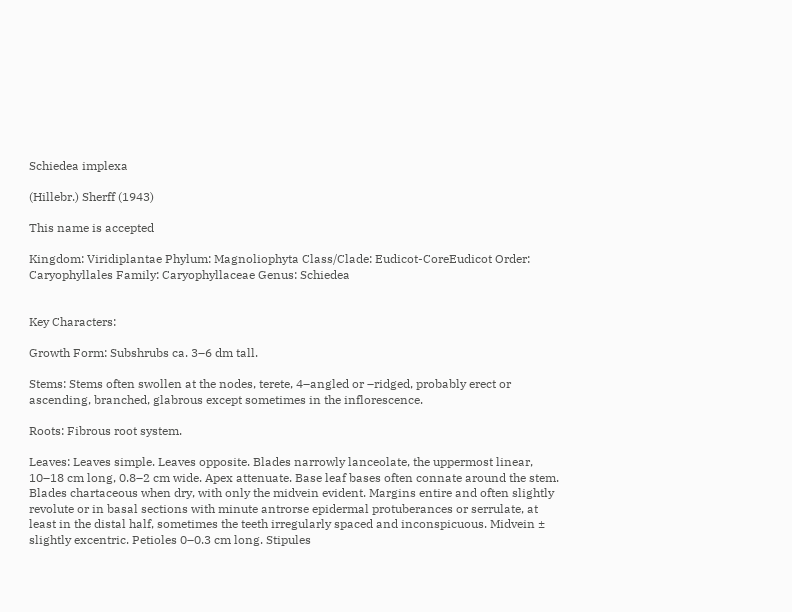Schiedea implexa

(Hillebr.) Sherff (1943)

This name is accepted

Kingdom: Viridiplantae Phylum: Magnoliophyta Class/Clade: Eudicot-CoreEudicot Order: Caryophyllales Family: Caryophyllaceae Genus: Schiedea


Key Characters:

Growth Form: Subshrubs ca. 3–6 dm tall.

Stems: Stems often swollen at the nodes, terete, 4–angled or –ridged, probably erect or ascending, branched, glabrous except sometimes in the inflorescence.

Roots: Fibrous root system.

Leaves: Leaves simple. Leaves opposite. Blades narrowly lanceolate, the uppermost linear, 10–18 cm long, 0.8–2 cm wide. Apex attenuate. Base leaf bases often connate around the stem. Blades chartaceous when dry, with only the midvein evident. Margins entire and often slightly revolute or in basal sections with minute antrorse epidermal protuberances or serrulate, at least in the distal half, sometimes the teeth irregularly spaced and inconspicuous. Midvein ± slightly excentric. Petioles 0–0.3 cm long. Stipules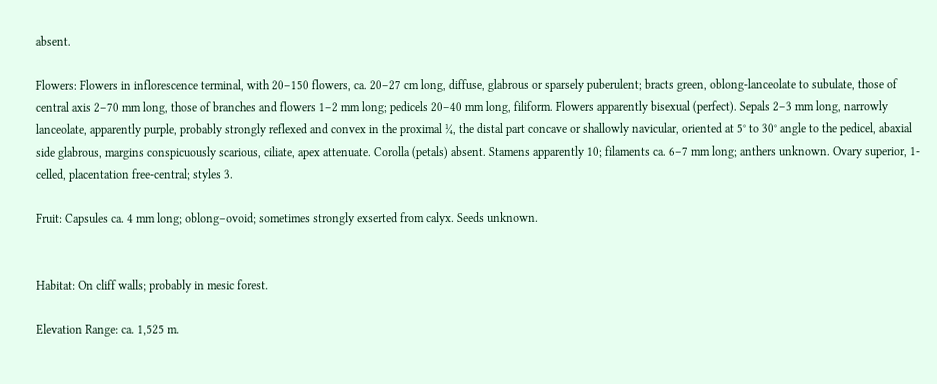absent.

Flowers: Flowers in inflorescence terminal, with 20–150 flowers, ca. 20–27 cm long, diffuse, glabrous or sparsely puberulent; bracts green, oblong-lanceolate to subulate, those of central axis 2–70 mm long, those of branches and flowers 1–2 mm long; pedicels 20–40 mm long, filiform. Flowers apparently bisexual (perfect). Sepals 2–3 mm long, narrowly lanceolate, apparently purple, probably strongly reflexed and convex in the proximal ¼, the distal part concave or shallowly navicular, oriented at 5° to 30° angle to the pedicel, abaxial side glabrous, margins conspicuously scarious, ciliate, apex attenuate. Corolla (petals) absent. Stamens apparently 10; filaments ca. 6–7 mm long; anthers unknown. Ovary superior, 1-celled, placentation free-central; styles 3.

Fruit: Capsules ca. 4 mm long; oblong–ovoid; sometimes strongly exserted from calyx. Seeds unknown.


Habitat: On cliff walls; probably in mesic forest.

Elevation Range: ca. 1,525 m.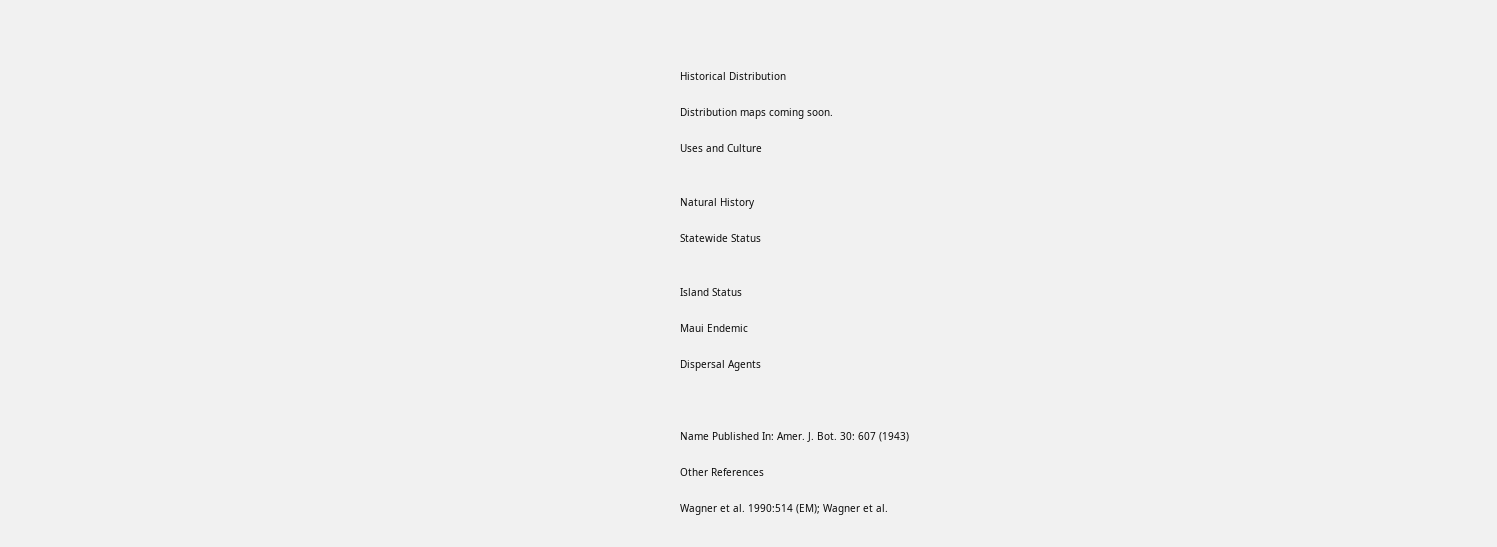Historical Distribution

Distribution maps coming soon.

Uses and Culture


Natural History

Statewide Status


Island Status

Maui Endemic

Dispersal Agents



Name Published In: Amer. J. Bot. 30: 607 (1943)

Other References

Wagner et al. 1990:514 (EM); Wagner et al.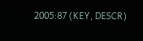2005:87 (KEY, DESCR)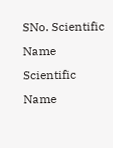SNo. Scientific Name Scientific Name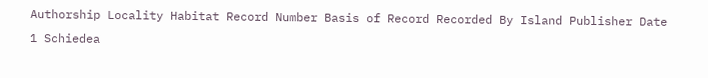Authorship Locality Habitat Record Number Basis of Record Recorded By Island Publisher Date
1 Schiedea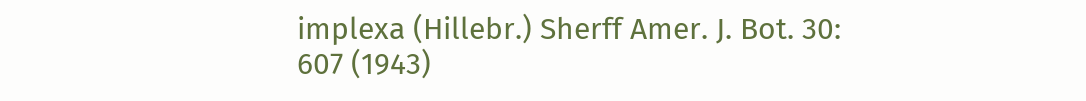implexa (Hillebr.) Sherff Amer. J. Bot. 30: 607 (1943)